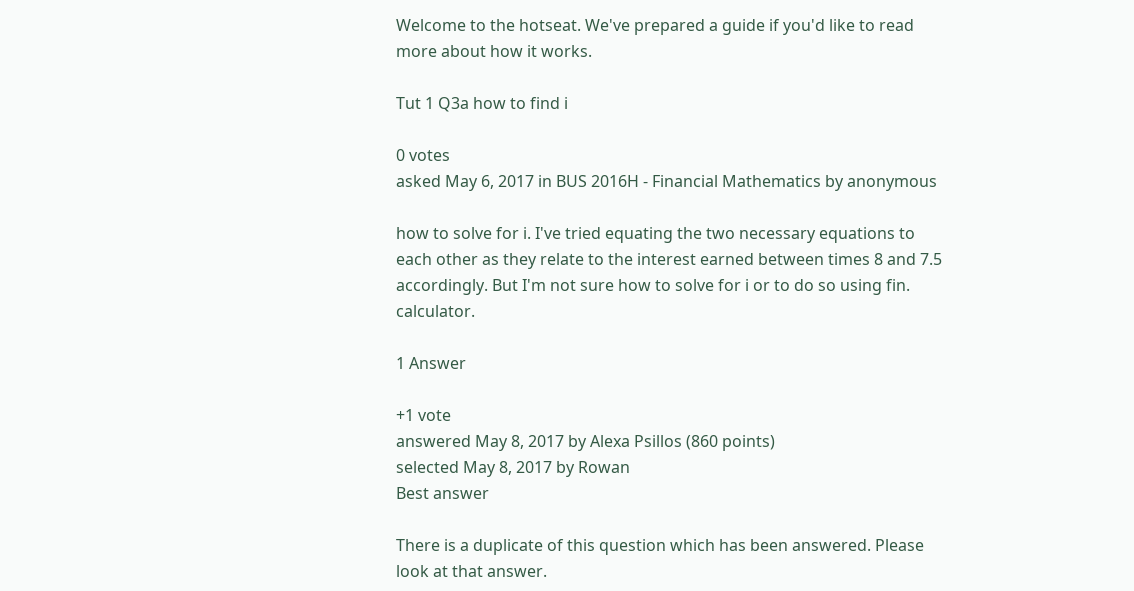Welcome to the hotseat. We've prepared a guide if you'd like to read more about how it works.

Tut 1 Q3a how to find i

0 votes
asked May 6, 2017 in BUS 2016H - Financial Mathematics by anonymous

how to solve for i. I've tried equating the two necessary equations to each other as they relate to the interest earned between times 8 and 7.5 accordingly. But I'm not sure how to solve for i or to do so using fin. calculator.

1 Answer

+1 vote
answered May 8, 2017 by Alexa Psillos (860 points)
selected May 8, 2017 by Rowan
Best answer

There is a duplicate of this question which has been answered. Please look at that answer.